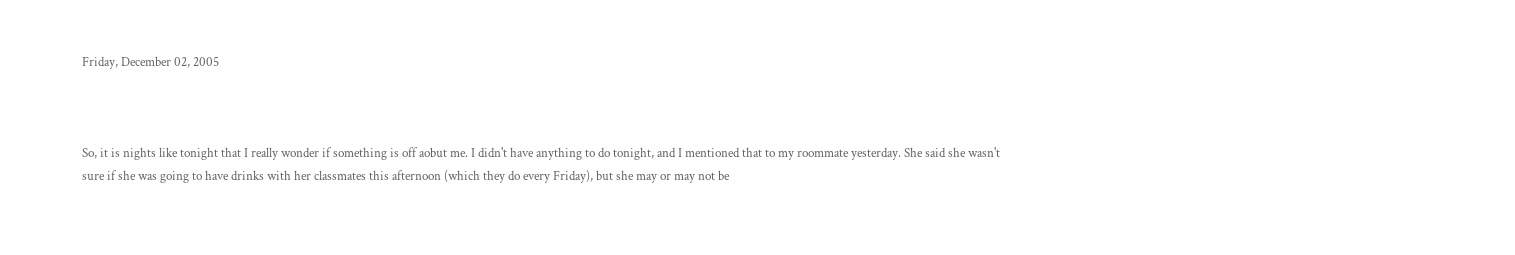Friday, December 02, 2005



So, it is nights like tonight that I really wonder if something is off aobut me. I didn't have anything to do tonight, and I mentioned that to my roommate yesterday. She said she wasn't sure if she was going to have drinks with her classmates this afternoon (which they do every Friday), but she may or may not be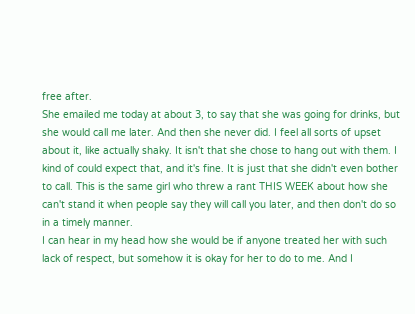free after.
She emailed me today at about 3, to say that she was going for drinks, but she would call me later. And then she never did. I feel all sorts of upset about it, like actually shaky. It isn't that she chose to hang out with them. I kind of could expect that, and it's fine. It is just that she didn't even bother to call. This is the same girl who threw a rant THIS WEEK about how she can't stand it when people say they will call you later, and then don't do so in a timely manner.
I can hear in my head how she would be if anyone treated her with such lack of respect, but somehow it is okay for her to do to me. And I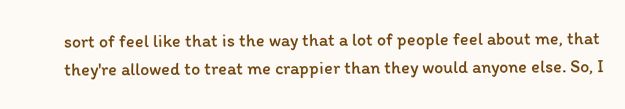sort of feel like that is the way that a lot of people feel about me, that they're allowed to treat me crappier than they would anyone else. So, I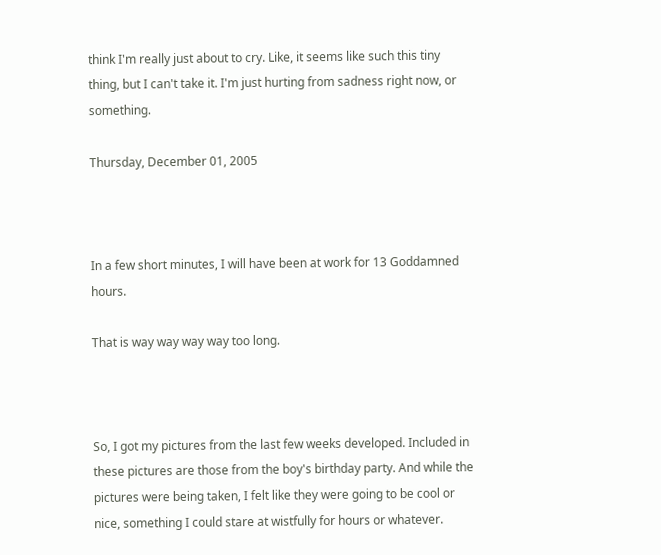think I'm really just about to cry. Like, it seems like such this tiny thing, but I can't take it. I'm just hurting from sadness right now, or something.

Thursday, December 01, 2005



In a few short minutes, I will have been at work for 13 Goddamned hours.

That is way way way way too long.



So, I got my pictures from the last few weeks developed. Included in these pictures are those from the boy's birthday party. And while the pictures were being taken, I felt like they were going to be cool or nice, something I could stare at wistfully for hours or whatever.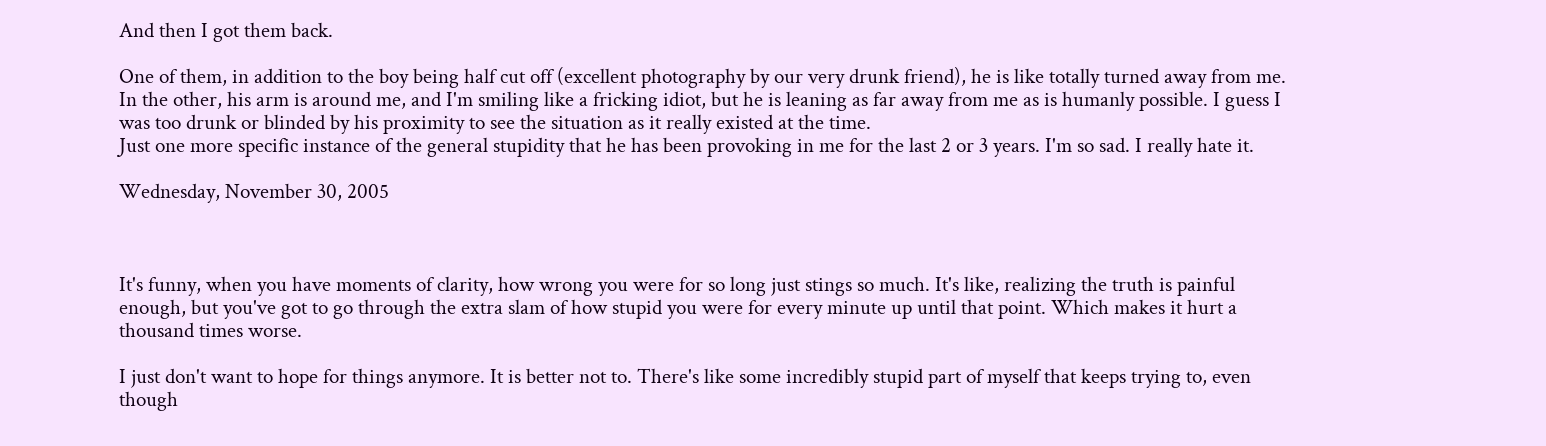And then I got them back.

One of them, in addition to the boy being half cut off (excellent photography by our very drunk friend), he is like totally turned away from me. In the other, his arm is around me, and I'm smiling like a fricking idiot, but he is leaning as far away from me as is humanly possible. I guess I was too drunk or blinded by his proximity to see the situation as it really existed at the time.
Just one more specific instance of the general stupidity that he has been provoking in me for the last 2 or 3 years. I'm so sad. I really hate it.

Wednesday, November 30, 2005



It's funny, when you have moments of clarity, how wrong you were for so long just stings so much. It's like, realizing the truth is painful enough, but you've got to go through the extra slam of how stupid you were for every minute up until that point. Which makes it hurt a thousand times worse.

I just don't want to hope for things anymore. It is better not to. There's like some incredibly stupid part of myself that keeps trying to, even though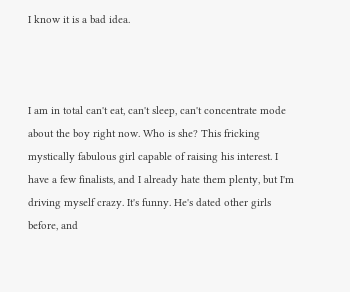I know it is a bad idea.



I am in total can't eat, can't sleep, can't concentrate mode about the boy right now. Who is she? This fricking mystically fabulous girl capable of raising his interest. I have a few finalists, and I already hate them plenty, but I'm driving myself crazy. It's funny. He's dated other girls before, and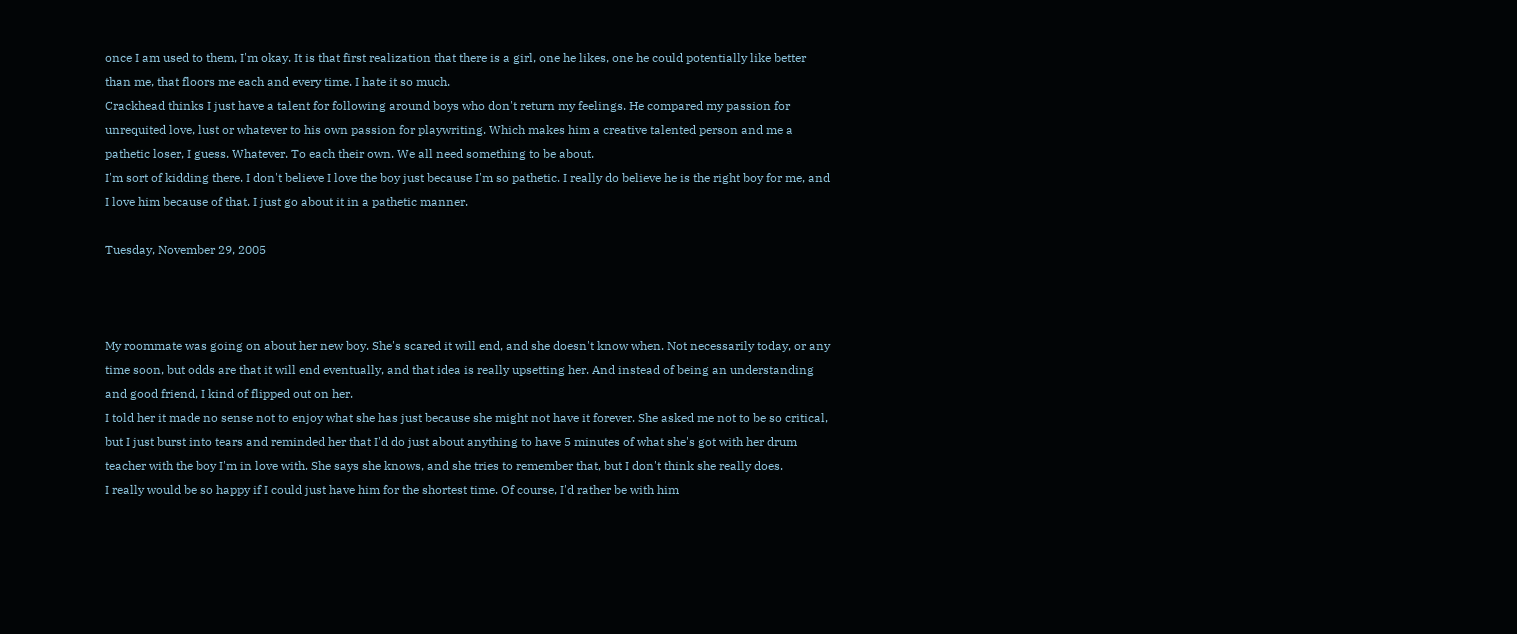once I am used to them, I'm okay. It is that first realization that there is a girl, one he likes, one he could potentially like better than me, that floors me each and every time. I hate it so much.
Crackhead thinks I just have a talent for following around boys who don't return my feelings. He compared my passion for unrequited love, lust or whatever to his own passion for playwriting. Which makes him a creative talented person and me a pathetic loser, I guess. Whatever. To each their own. We all need something to be about.
I'm sort of kidding there. I don't believe I love the boy just because I'm so pathetic. I really do believe he is the right boy for me, and I love him because of that. I just go about it in a pathetic manner.

Tuesday, November 29, 2005



My roommate was going on about her new boy. She's scared it will end, and she doesn't know when. Not necessarily today, or any time soon, but odds are that it will end eventually, and that idea is really upsetting her. And instead of being an understanding and good friend, I kind of flipped out on her.
I told her it made no sense not to enjoy what she has just because she might not have it forever. She asked me not to be so critical, but I just burst into tears and reminded her that I'd do just about anything to have 5 minutes of what she's got with her drum teacher with the boy I'm in love with. She says she knows, and she tries to remember that, but I don't think she really does.
I really would be so happy if I could just have him for the shortest time. Of course, I'd rather be with him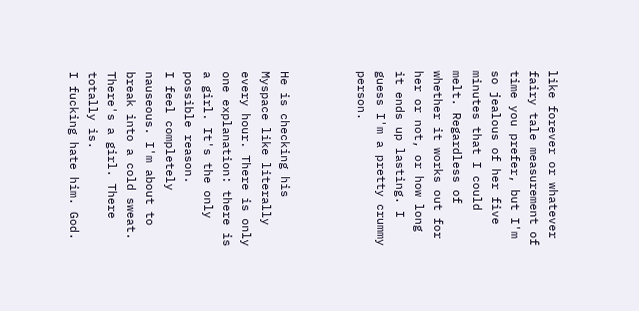like forever or whatever fairy tale measurement of time you prefer, but I'm so jealous of her five minutes that I could melt. Regardless of whether it works out for her or not, or how long it ends up lasting. I guess I'm a pretty crummy person.



He is checking his Myspace like literally every hour. There is only one explanation: there is a girl. It's the only possible reason.
I feel completely nauseous. I'm about to break into a cold sweat. There's a girl. There totally is.
I fucking hate him. God.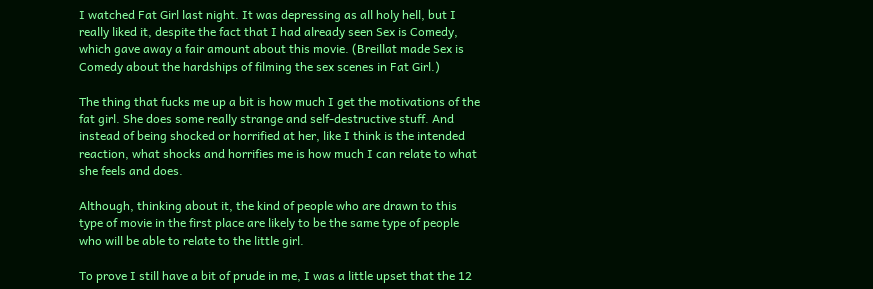I watched Fat Girl last night. It was depressing as all holy hell, but I really liked it, despite the fact that I had already seen Sex is Comedy, which gave away a fair amount about this movie. (Breillat made Sex is Comedy about the hardships of filming the sex scenes in Fat Girl.)

The thing that fucks me up a bit is how much I get the motivations of the fat girl. She does some really strange and self-destructive stuff. And instead of being shocked or horrified at her, like I think is the intended reaction, what shocks and horrifies me is how much I can relate to what she feels and does.

Although, thinking about it, the kind of people who are drawn to this type of movie in the first place are likely to be the same type of people who will be able to relate to the little girl.

To prove I still have a bit of prude in me, I was a little upset that the 12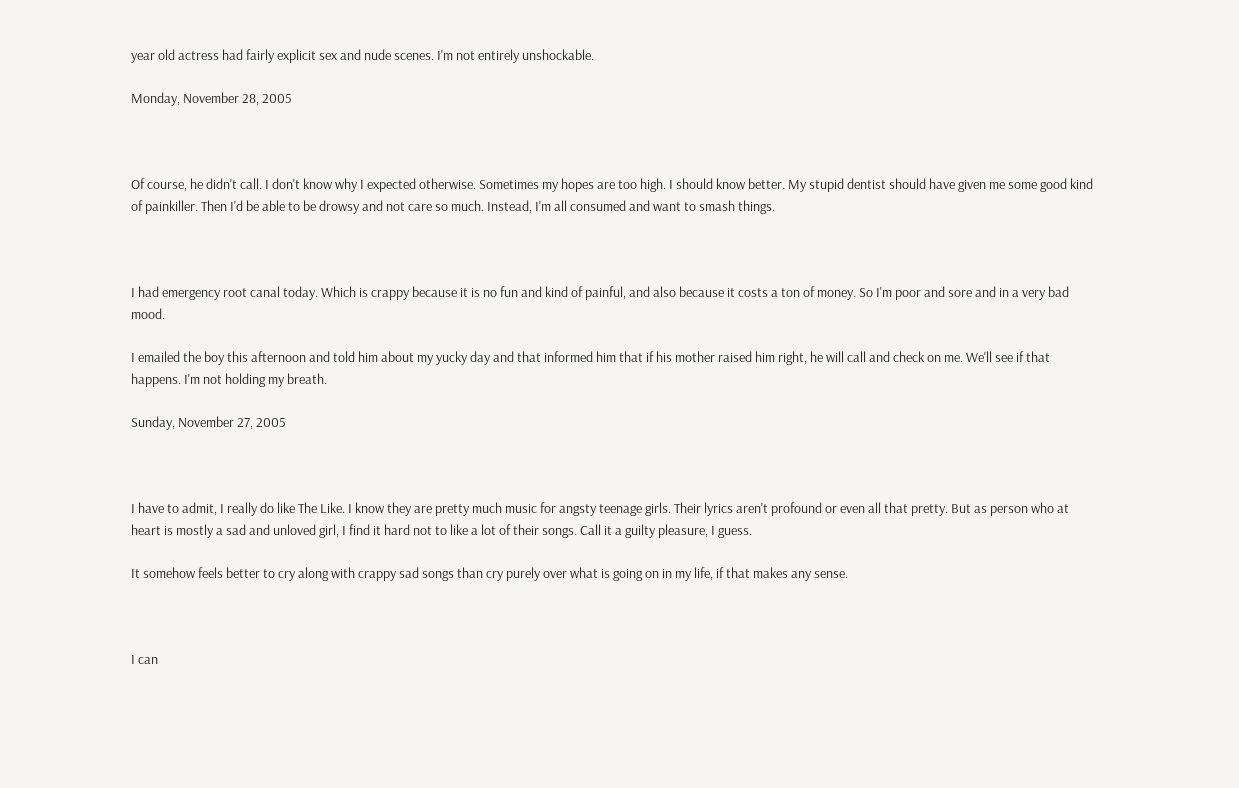year old actress had fairly explicit sex and nude scenes. I'm not entirely unshockable.

Monday, November 28, 2005



Of course, he didn't call. I don't know why I expected otherwise. Sometimes my hopes are too high. I should know better. My stupid dentist should have given me some good kind of painkiller. Then I'd be able to be drowsy and not care so much. Instead, I'm all consumed and want to smash things.



I had emergency root canal today. Which is crappy because it is no fun and kind of painful, and also because it costs a ton of money. So I'm poor and sore and in a very bad mood.

I emailed the boy this afternoon and told him about my yucky day and that informed him that if his mother raised him right, he will call and check on me. We'll see if that happens. I'm not holding my breath.

Sunday, November 27, 2005



I have to admit, I really do like The Like. I know they are pretty much music for angsty teenage girls. Their lyrics aren't profound or even all that pretty. But as person who at heart is mostly a sad and unloved girl, I find it hard not to like a lot of their songs. Call it a guilty pleasure, I guess.

It somehow feels better to cry along with crappy sad songs than cry purely over what is going on in my life, if that makes any sense.



I can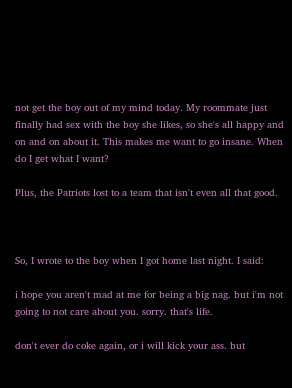not get the boy out of my mind today. My roommate just finally had sex with the boy she likes, so she's all happy and on and on about it. This makes me want to go insane. When do I get what I want?

Plus, the Patriots lost to a team that isn't even all that good.



So, I wrote to the boy when I got home last night. I said:

i hope you aren't mad at me for being a big nag. but i'm not going to not care about you. sorry. that's life.

don't ever do coke again, or i will kick your ass. but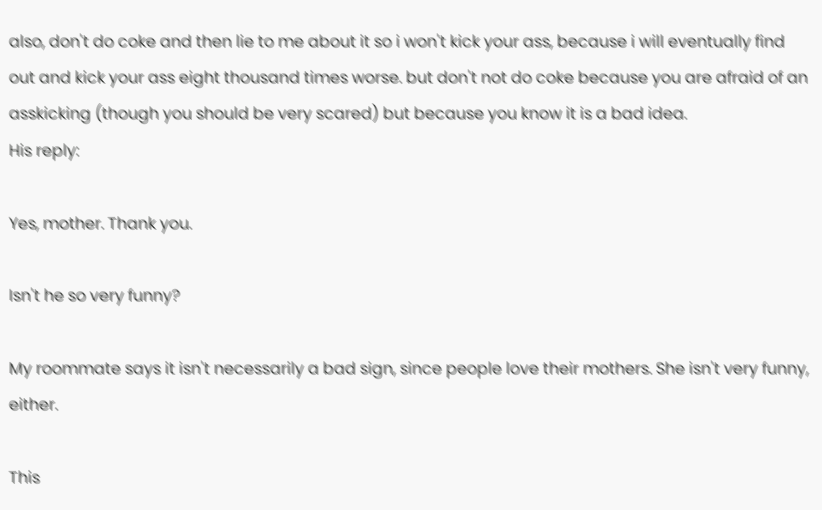also, don't do coke and then lie to me about it so i won't kick your ass, because i will eventually find out and kick your ass eight thousand times worse. but don't not do coke because you are afraid of an asskicking (though you should be very scared) but because you know it is a bad idea.
His reply:

Yes, mother. Thank you.

Isn't he so very funny?

My roommate says it isn't necessarily a bad sign, since people love their mothers. She isn't very funny, either.

This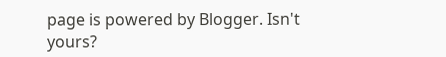page is powered by Blogger. Isn't yours?